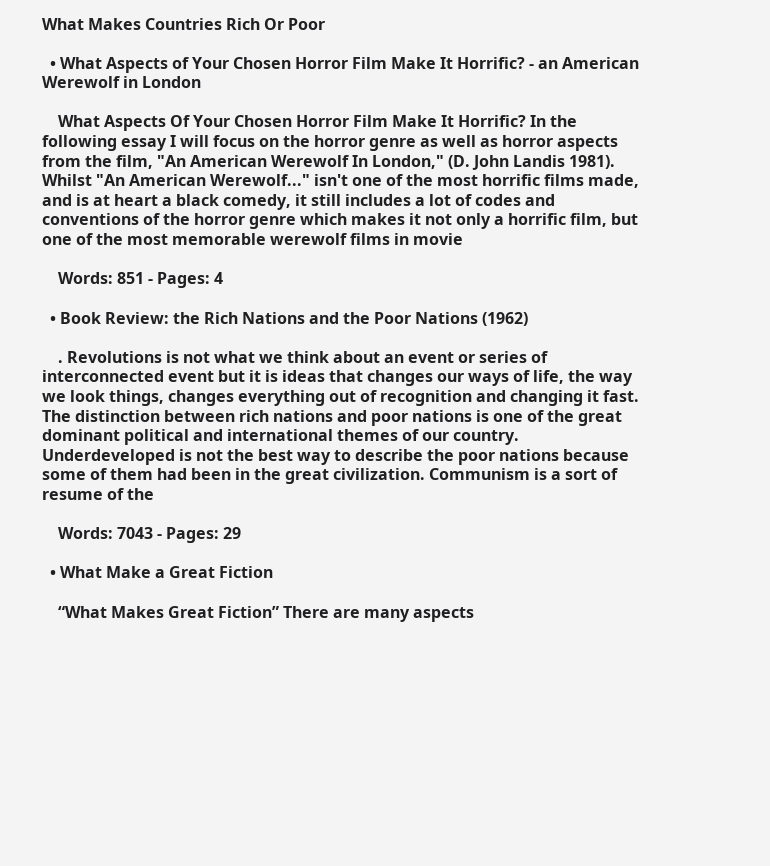What Makes Countries Rich Or Poor

  • What Aspects of Your Chosen Horror Film Make It Horrific? - an American Werewolf in London

    What Aspects Of Your Chosen Horror Film Make It Horrific? In the following essay I will focus on the horror genre as well as horror aspects from the film, "An American Werewolf In London," (D. John Landis 1981). Whilst "An American Werewolf..." isn't one of the most horrific films made, and is at heart a black comedy, it still includes a lot of codes and conventions of the horror genre which makes it not only a horrific film, but one of the most memorable werewolf films in movie

    Words: 851 - Pages: 4

  • Book Review: the Rich Nations and the Poor Nations (1962)

    . Revolutions is not what we think about an event or series of interconnected event but it is ideas that changes our ways of life, the way we look things, changes everything out of recognition and changing it fast. The distinction between rich nations and poor nations is one of the great dominant political and international themes of our country. Underdeveloped is not the best way to describe the poor nations because some of them had been in the great civilization. Communism is a sort of resume of the

    Words: 7043 - Pages: 29

  • What Make a Great Fiction

    “What Makes Great Fiction” There are many aspects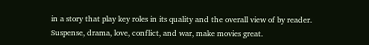in a story that play key roles in its quality and the overall view of by reader. Suspense, drama, love, conflict, and war, make movies great.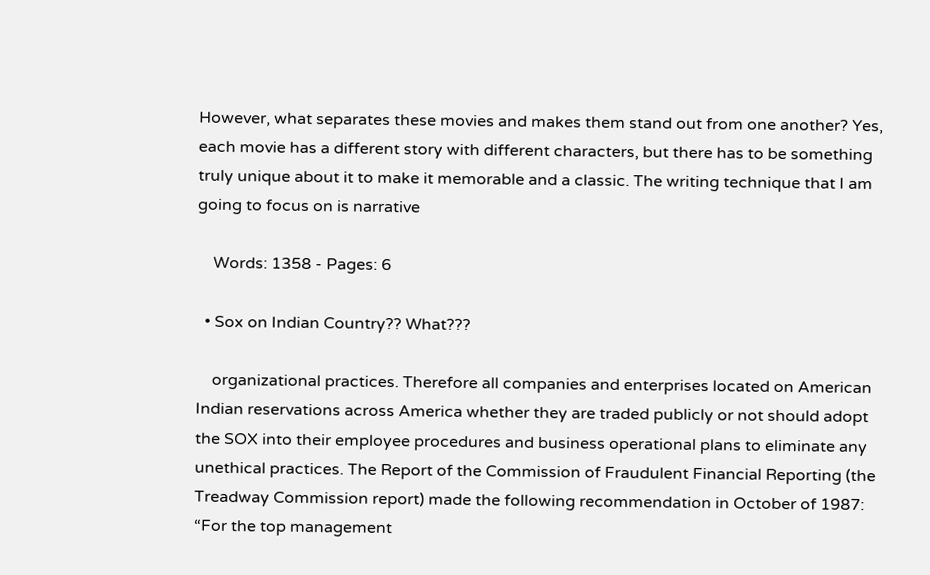However, what separates these movies and makes them stand out from one another? Yes, each movie has a different story with different characters, but there has to be something truly unique about it to make it memorable and a classic. The writing technique that I am going to focus on is narrative

    Words: 1358 - Pages: 6

  • Sox on Indian Country?? What???

    organizational practices. Therefore all companies and enterprises located on American Indian reservations across America whether they are traded publicly or not should adopt the SOX into their employee procedures and business operational plans to eliminate any unethical practices. The Report of the Commission of Fraudulent Financial Reporting (the Treadway Commission report) made the following recommendation in October of 1987: “For the top management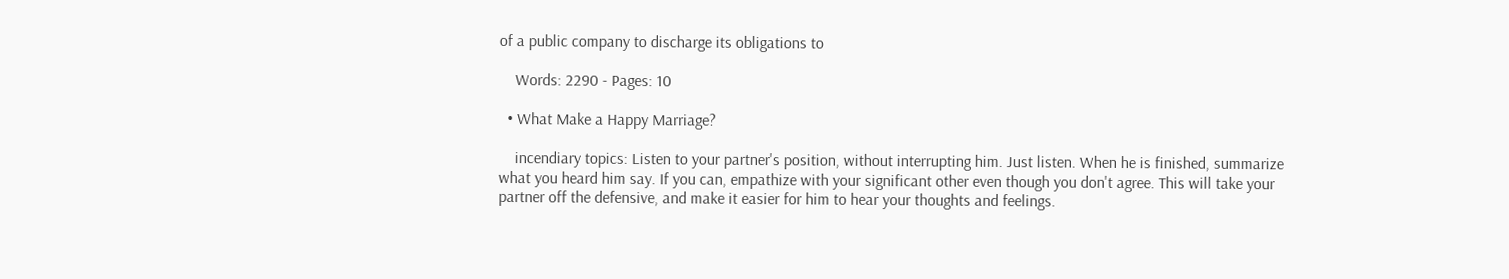of a public company to discharge its obligations to

    Words: 2290 - Pages: 10

  • What Make a Happy Marriage?

    incendiary topics: Listen to your partner's position, without interrupting him. Just listen. When he is finished, summarize what you heard him say. If you can, empathize with your significant other even though you don't agree. This will take your partner off the defensive, and make it easier for him to hear your thoughts and feelings.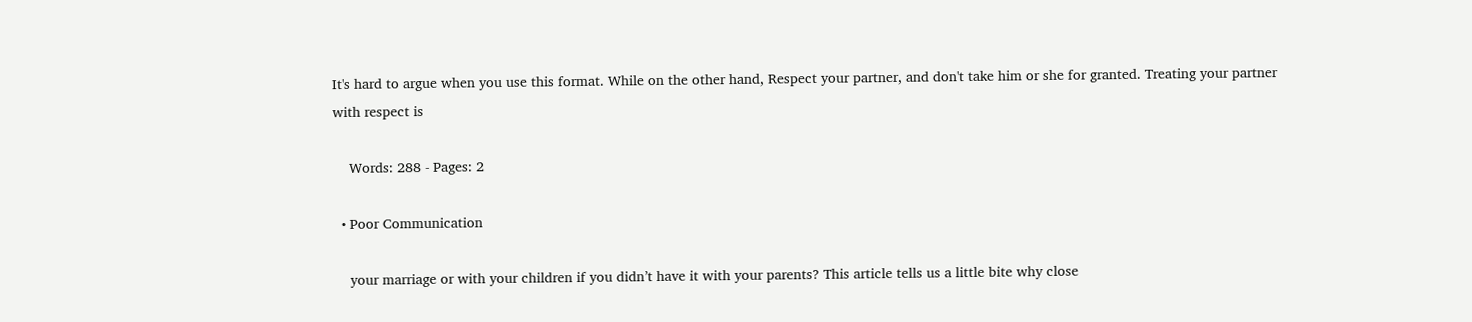It's hard to argue when you use this format. While on the other hand, Respect your partner, and don't take him or she for granted. Treating your partner with respect is

    Words: 288 - Pages: 2

  • Poor Communication

    your marriage or with your children if you didn’t have it with your parents? This article tells us a little bite why close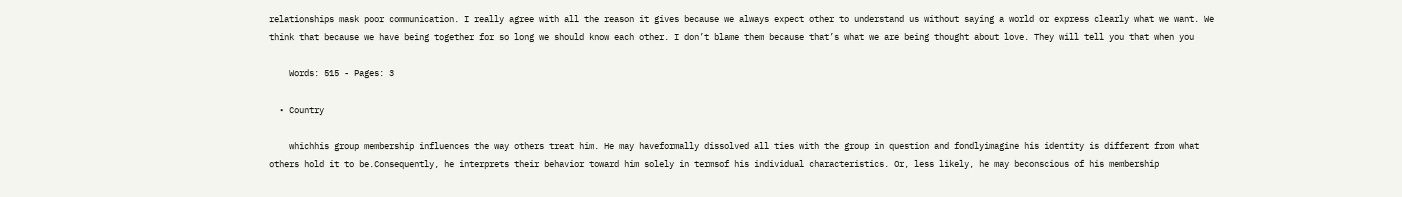relationships mask poor communication. I really agree with all the reason it gives because we always expect other to understand us without saying a world or express clearly what we want. We think that because we have being together for so long we should know each other. I don’t blame them because that’s what we are being thought about love. They will tell you that when you

    Words: 515 - Pages: 3

  • Country

    whichhis group membership influences the way others treat him. He may haveformally dissolved all ties with the group in question and fondlyimagine his identity is different from what others hold it to be.Consequently, he interprets their behavior toward him solely in termsof his individual characteristics. Or, less likely, he may beconscious of his membership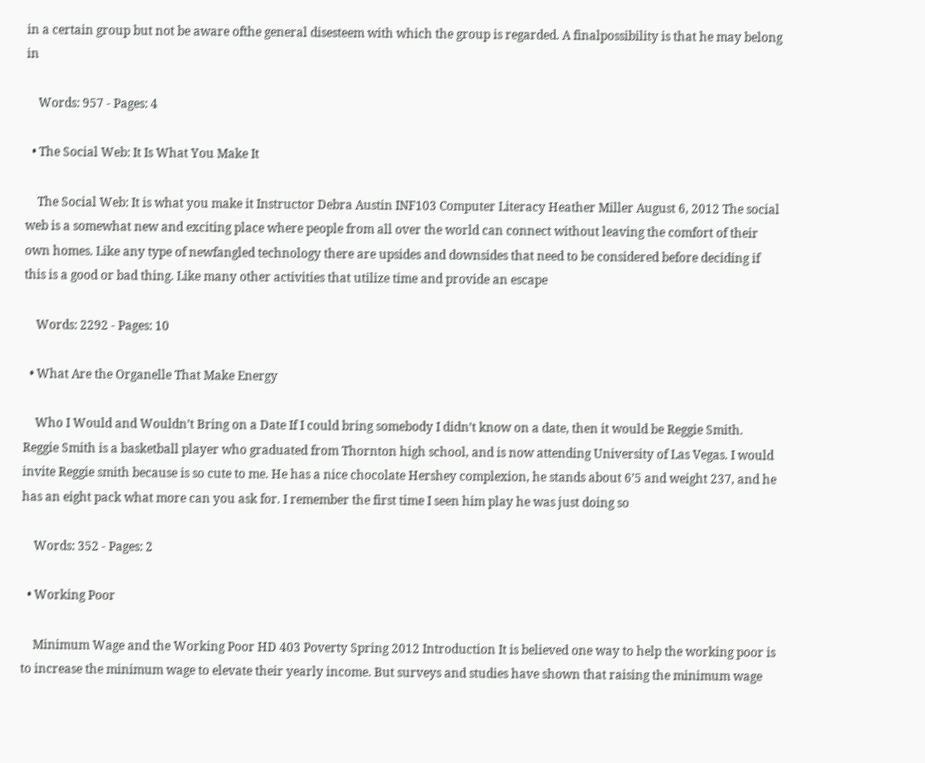in a certain group but not be aware ofthe general disesteem with which the group is regarded. A finalpossibility is that he may belong in

    Words: 957 - Pages: 4

  • The Social Web: It Is What You Make It

    The Social Web: It is what you make it Instructor Debra Austin INF103 Computer Literacy Heather Miller August 6, 2012 The social web is a somewhat new and exciting place where people from all over the world can connect without leaving the comfort of their own homes. Like any type of newfangled technology there are upsides and downsides that need to be considered before deciding if this is a good or bad thing. Like many other activities that utilize time and provide an escape

    Words: 2292 - Pages: 10

  • What Are the Organelle That Make Energy

    Who I Would and Wouldn’t Bring on a Date If I could bring somebody I didn’t know on a date, then it would be Reggie Smith. Reggie Smith is a basketball player who graduated from Thornton high school, and is now attending University of Las Vegas. I would invite Reggie smith because is so cute to me. He has a nice chocolate Hershey complexion, he stands about 6’5 and weight 237, and he has an eight pack what more can you ask for. I remember the first time I seen him play he was just doing so

    Words: 352 - Pages: 2

  • Working Poor

    Minimum Wage and the Working Poor HD 403 Poverty Spring 2012 Introduction It is believed one way to help the working poor is to increase the minimum wage to elevate their yearly income. But surveys and studies have shown that raising the minimum wage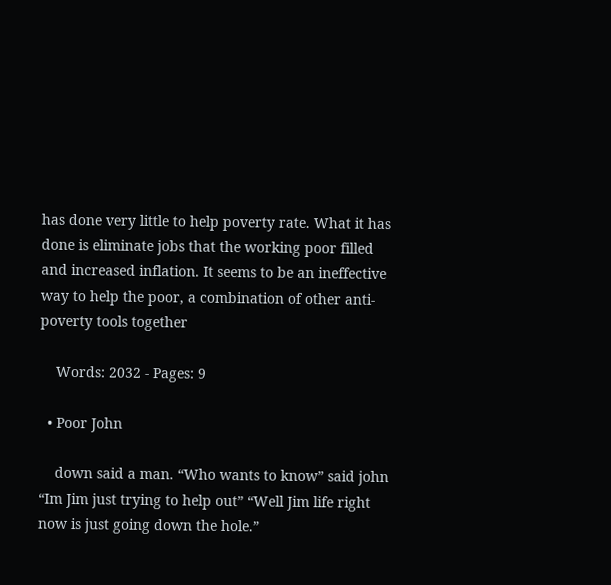has done very little to help poverty rate. What it has done is eliminate jobs that the working poor filled and increased inflation. It seems to be an ineffective way to help the poor, a combination of other anti-poverty tools together

    Words: 2032 - Pages: 9

  • Poor John

    down said a man. “Who wants to know” said john “Im Jim just trying to help out” “Well Jim life right now is just going down the hole.”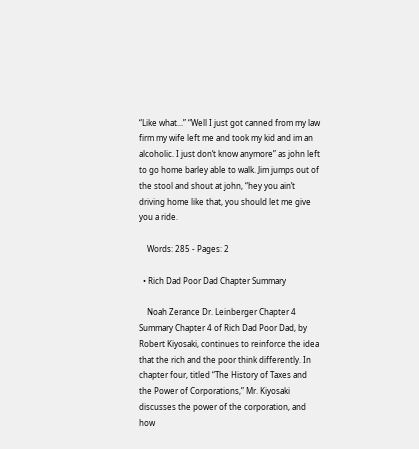“Like what...” “Well I just got canned from my law firm my wife left me and took my kid and im an alcoholic. I just don’t know anymore” as john left to go home barley able to walk. Jim jumps out of the stool and shout at john, “hey you ain’t driving home like that, you should let me give you a ride.

    Words: 285 - Pages: 2

  • Rich Dad Poor Dad Chapter Summary

    Noah Zerance Dr. Leinberger Chapter 4 Summary Chapter 4 of Rich Dad Poor Dad, by Robert Kiyosaki, continues to reinforce the idea that the rich and the poor think differently. In chapter four, titled “The History of Taxes and the Power of Corporations,” Mr. Kiyosaki discusses the power of the corporation, and how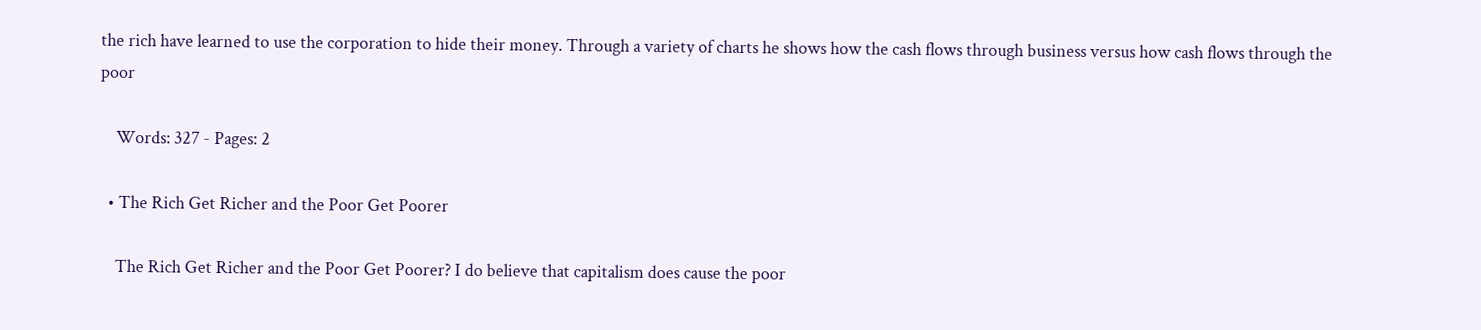the rich have learned to use the corporation to hide their money. Through a variety of charts he shows how the cash flows through business versus how cash flows through the poor

    Words: 327 - Pages: 2

  • The Rich Get Richer and the Poor Get Poorer

    The Rich Get Richer and the Poor Get Poorer? I do believe that capitalism does cause the poor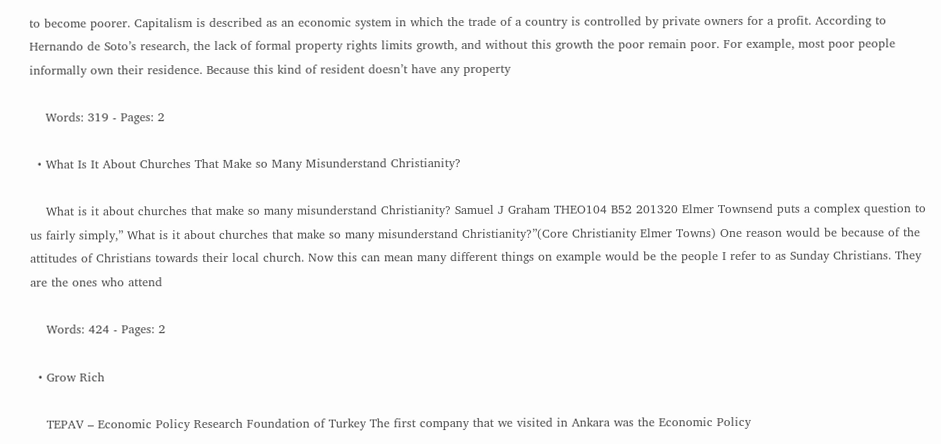to become poorer. Capitalism is described as an economic system in which the trade of a country is controlled by private owners for a profit. According to Hernando de Soto’s research, the lack of formal property rights limits growth, and without this growth the poor remain poor. For example, most poor people informally own their residence. Because this kind of resident doesn’t have any property

    Words: 319 - Pages: 2

  • What Is It About Churches That Make so Many Misunderstand Christianity?

    What is it about churches that make so many misunderstand Christianity? Samuel J Graham THEO104 B52 201320 Elmer Townsend puts a complex question to us fairly simply,” What is it about churches that make so many misunderstand Christianity?”(Core Christianity Elmer Towns) One reason would be because of the attitudes of Christians towards their local church. Now this can mean many different things on example would be the people I refer to as Sunday Christians. They are the ones who attend

    Words: 424 - Pages: 2

  • Grow Rich

    TEPAV – Economic Policy Research Foundation of Turkey The first company that we visited in Ankara was the Economic Policy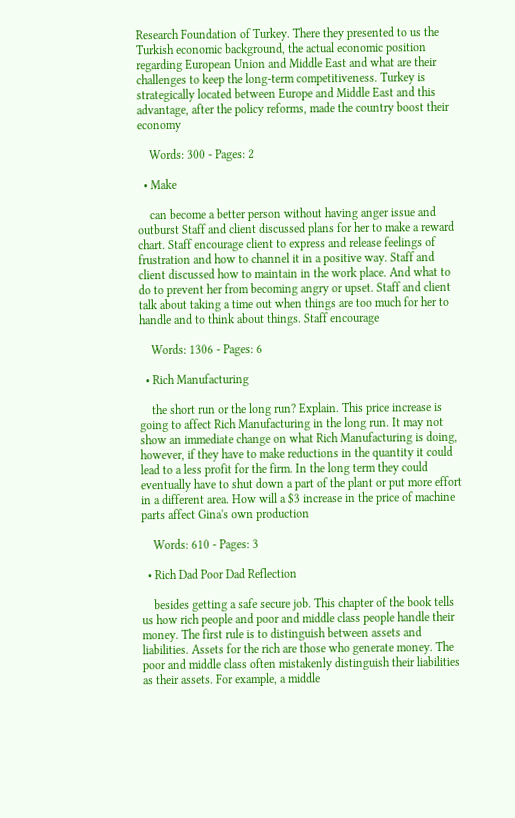Research Foundation of Turkey. There they presented to us the Turkish economic background, the actual economic position regarding European Union and Middle East and what are their challenges to keep the long-term competitiveness. Turkey is strategically located between Europe and Middle East and this advantage, after the policy reforms, made the country boost their economy

    Words: 300 - Pages: 2

  • Make

    can become a better person without having anger issue and outburst Staff and client discussed plans for her to make a reward chart. Staff encourage client to express and release feelings of frustration and how to channel it in a positive way. Staff and client discussed how to maintain in the work place. And what to do to prevent her from becoming angry or upset. Staff and client talk about taking a time out when things are too much for her to handle and to think about things. Staff encourage

    Words: 1306 - Pages: 6

  • Rich Manufacturing

    the short run or the long run? Explain. This price increase is going to affect Rich Manufacturing in the long run. It may not show an immediate change on what Rich Manufacturing is doing, however, if they have to make reductions in the quantity it could lead to a less profit for the firm. In the long term they could eventually have to shut down a part of the plant or put more effort in a different area. How will a $3 increase in the price of machine parts affect Gina's own production

    Words: 610 - Pages: 3

  • Rich Dad Poor Dad Reflection

    besides getting a safe secure job. This chapter of the book tells us how rich people and poor and middle class people handle their money. The first rule is to distinguish between assets and liabilities. Assets for the rich are those who generate money. The poor and middle class often mistakenly distinguish their liabilities as their assets. For example, a middle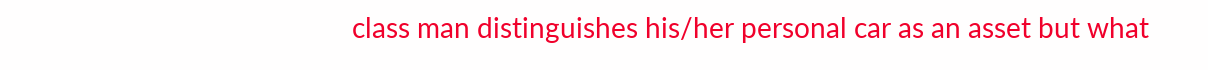class man distinguishes his/her personal car as an asset but what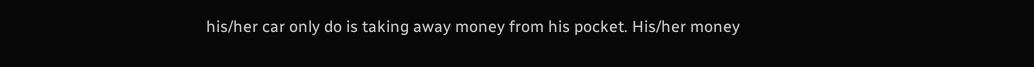his/her car only do is taking away money from his pocket. His/her money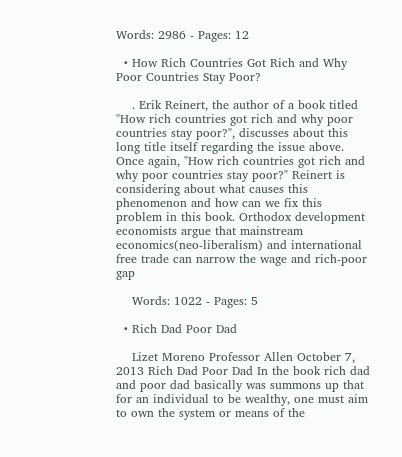Words: 2986 - Pages: 12

  • How Rich Countries Got Rich and Why Poor Countries Stay Poor?

    . Erik Reinert, the author of a book titled "How rich countries got rich and why poor countries stay poor?", discusses about this long title itself regarding the issue above. Once again, "How rich countries got rich and why poor countries stay poor?" Reinert is considering about what causes this phenomenon and how can we fix this problem in this book. Orthodox development economists argue that mainstream economics(neo-liberalism) and international free trade can narrow the wage and rich-poor gap

    Words: 1022 - Pages: 5

  • Rich Dad Poor Dad

    Lizet Moreno Professor Allen October 7, 2013 Rich Dad Poor Dad In the book rich dad and poor dad basically was summons up that for an individual to be wealthy, one must aim to own the system or means of the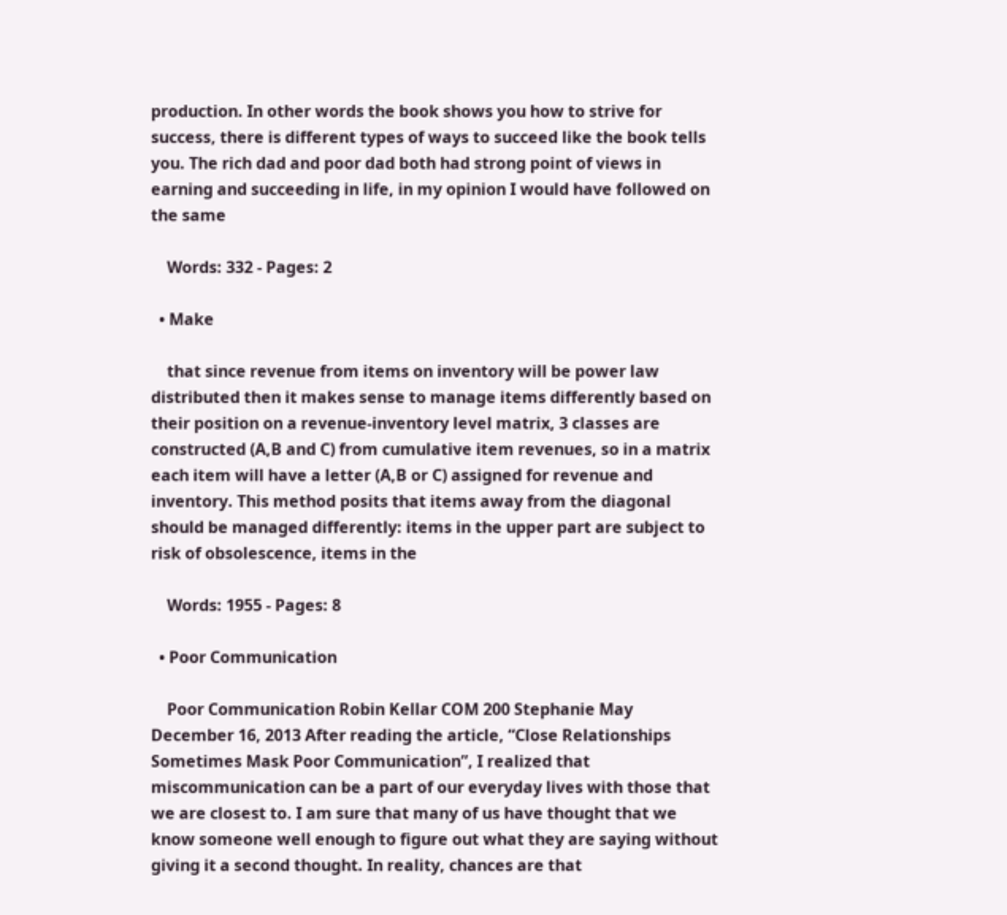production. In other words the book shows you how to strive for success, there is different types of ways to succeed like the book tells you. The rich dad and poor dad both had strong point of views in earning and succeeding in life, in my opinion I would have followed on the same

    Words: 332 - Pages: 2

  • Make

    that since revenue from items on inventory will be power law distributed then it makes sense to manage items differently based on their position on a revenue-inventory level matrix, 3 classes are constructed (A,B and C) from cumulative item revenues, so in a matrix each item will have a letter (A,B or C) assigned for revenue and inventory. This method posits that items away from the diagonal should be managed differently: items in the upper part are subject to risk of obsolescence, items in the

    Words: 1955 - Pages: 8

  • Poor Communication

    Poor Communication Robin Kellar COM 200 Stephanie May December 16, 2013 After reading the article, “Close Relationships Sometimes Mask Poor Communication”, I realized that miscommunication can be a part of our everyday lives with those that we are closest to. I am sure that many of us have thought that we know someone well enough to figure out what they are saying without giving it a second thought. In reality, chances are that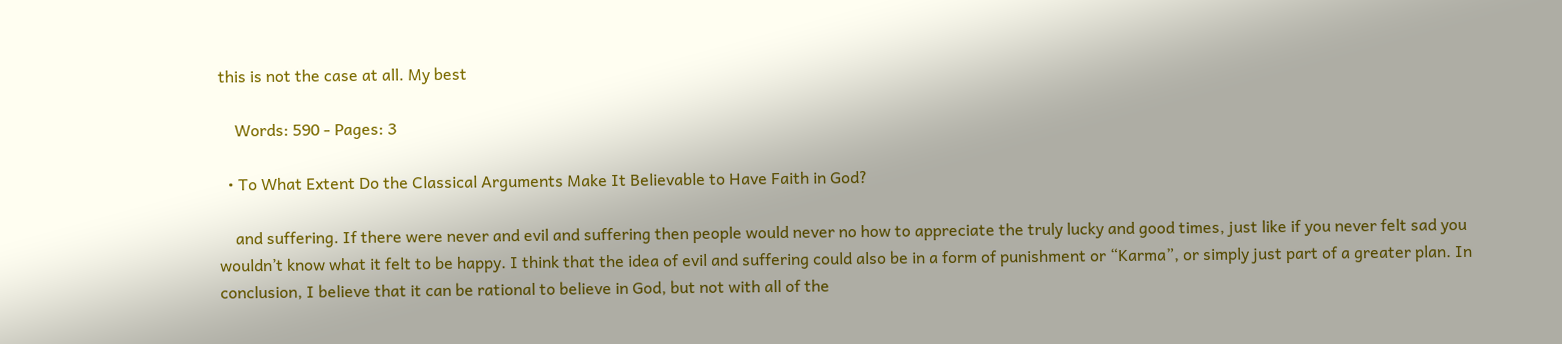this is not the case at all. My best

    Words: 590 - Pages: 3

  • To What Extent Do the Classical Arguments Make It Believable to Have Faith in God?

    and suffering. If there were never and evil and suffering then people would never no how to appreciate the truly lucky and good times, just like if you never felt sad you wouldn’t know what it felt to be happy. I think that the idea of evil and suffering could also be in a form of punishment or “Karma”, or simply just part of a greater plan. In conclusion, I believe that it can be rational to believe in God, but not with all of the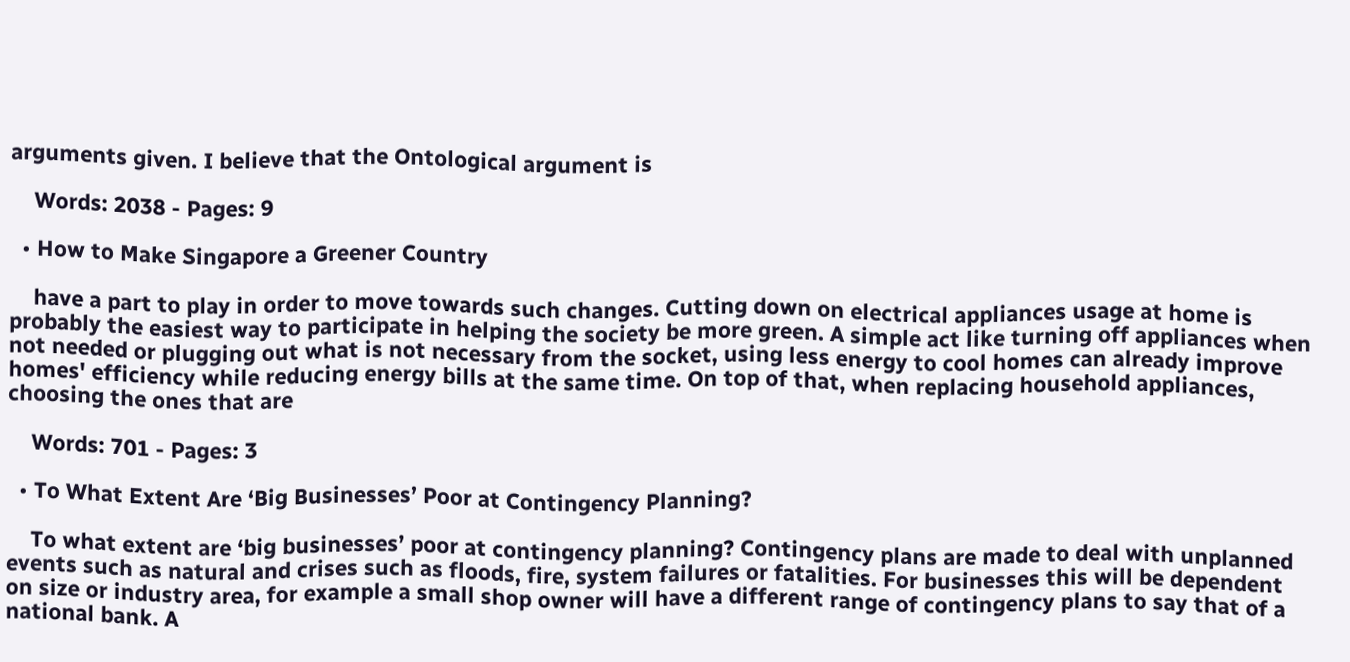arguments given. I believe that the Ontological argument is

    Words: 2038 - Pages: 9

  • How to Make Singapore a Greener Country

    have a part to play in order to move towards such changes. Cutting down on electrical appliances usage at home is probably the easiest way to participate in helping the society be more green. A simple act like turning off appliances when not needed or plugging out what is not necessary from the socket, using less energy to cool homes can already improve homes' efficiency while reducing energy bills at the same time. On top of that, when replacing household appliances, choosing the ones that are

    Words: 701 - Pages: 3

  • To What Extent Are ‘Big Businesses’ Poor at Contingency Planning?

    To what extent are ‘big businesses’ poor at contingency planning? Contingency plans are made to deal with unplanned events such as natural and crises such as floods, fire, system failures or fatalities. For businesses this will be dependent on size or industry area, for example a small shop owner will have a different range of contingency plans to say that of a national bank. A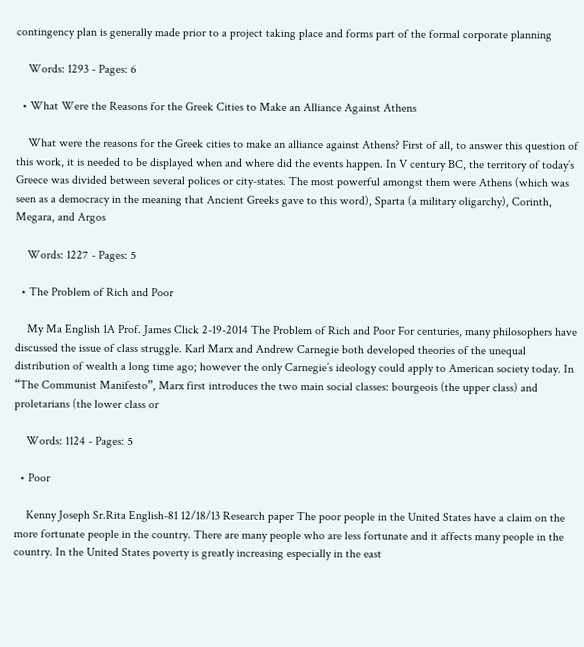contingency plan is generally made prior to a project taking place and forms part of the formal corporate planning

    Words: 1293 - Pages: 6

  • What Were the Reasons for the Greek Cities to Make an Alliance Against Athens

    What were the reasons for the Greek cities to make an alliance against Athens? First of all, to answer this question of this work, it is needed to be displayed when and where did the events happen. In V century BC, the territory of today’s Greece was divided between several polices or city-states. The most powerful amongst them were Athens (which was seen as a democracy in the meaning that Ancient Greeks gave to this word), Sparta (a military oligarchy), Corinth, Megara, and Argos

    Words: 1227 - Pages: 5

  • The Problem of Rich and Poor

    My Ma English 1A Prof. James Click 2-19-2014 The Problem of Rich and Poor For centuries, many philosophers have discussed the issue of class struggle. Karl Marx and Andrew Carnegie both developed theories of the unequal distribution of wealth a long time ago; however the only Carnegie’s ideology could apply to American society today. In “The Communist Manifesto”, Marx first introduces the two main social classes: bourgeois (the upper class) and proletarians (the lower class or

    Words: 1124 - Pages: 5

  • Poor

    Kenny Joseph Sr.Rita English-81 12/18/13 Research paper The poor people in the United States have a claim on the more fortunate people in the country. There are many people who are less fortunate and it affects many people in the country. In the United States poverty is greatly increasing especially in the east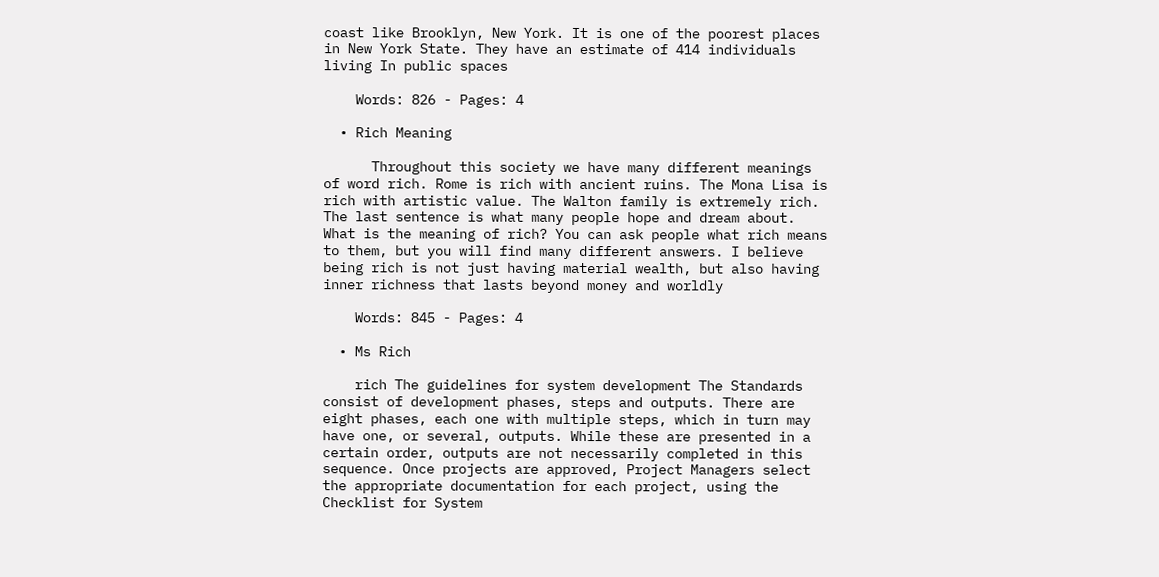coast like Brooklyn, New York. It is one of the poorest places in New York State. They have an estimate of 414 individuals living In public spaces

    Words: 826 - Pages: 4

  • Rich Meaning

      Throughout this society we have many different meanings of word rich. Rome is rich with ancient ruins. The Mona Lisa is rich with artistic value. The Walton family is extremely rich. The last sentence is what many people hope and dream about. What is the meaning of rich? You can ask people what rich means to them, but you will find many different answers. I believe being rich is not just having material wealth, but also having inner richness that lasts beyond money and worldly

    Words: 845 - Pages: 4

  • Ms Rich

    rich The guidelines for system development The Standards consist of development phases, steps and outputs. There are eight phases, each one with multiple steps, which in turn may have one, or several, outputs. While these are presented in a certain order, outputs are not necessarily completed in this sequence. Once projects are approved, Project Managers select the appropriate documentation for each project, using the Checklist for System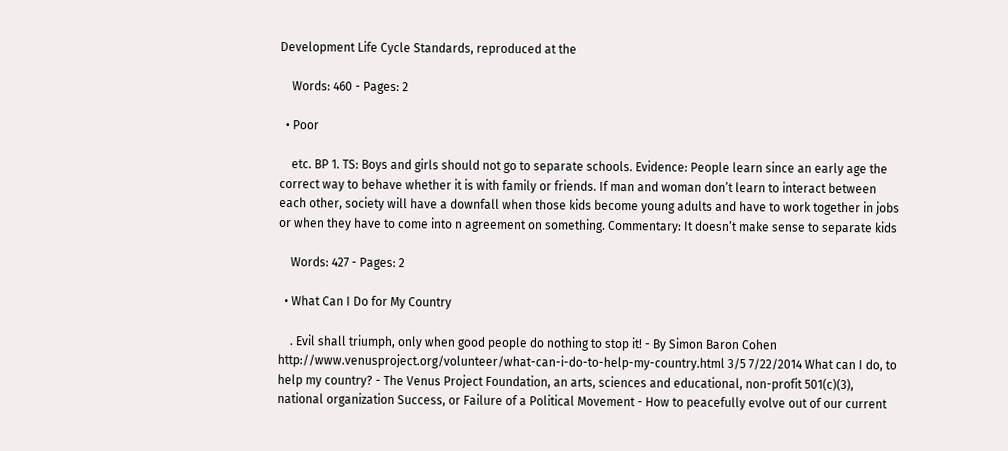Development Life Cycle Standards, reproduced at the

    Words: 460 - Pages: 2

  • Poor

    etc. BP 1. TS: Boys and girls should not go to separate schools. Evidence: People learn since an early age the correct way to behave whether it is with family or friends. If man and woman don’t learn to interact between each other, society will have a downfall when those kids become young adults and have to work together in jobs or when they have to come into n agreement on something. Commentary: It doesn’t make sense to separate kids

    Words: 427 - Pages: 2

  • What Can I Do for My Country

    . Evil shall triumph, only when good people do nothing to stop it! - By Simon Baron Cohen http://www.venusproject.org/volunteer/what-can-i-do-to-help-my-country.html 3/5 7/22/2014 What can I do, to help my country? - The Venus Project Foundation, an arts, sciences and educational, non-profit 501(c)(3), national organization Success, or Failure of a Political Movement - How to peacefully evolve out of our current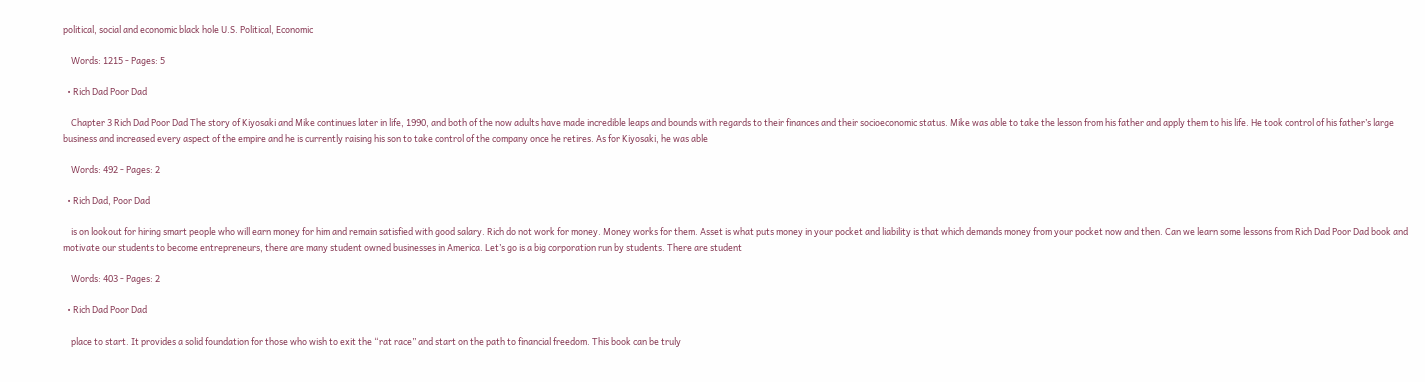political, social and economic black hole U.S. Political, Economic

    Words: 1215 - Pages: 5

  • Rich Dad Poor Dad

    Chapter 3 Rich Dad Poor Dad The story of Kiyosaki and Mike continues later in life, 1990, and both of the now adults have made incredible leaps and bounds with regards to their finances and their socioeconomic status. Mike was able to take the lesson from his father and apply them to his life. He took control of his father’s large business and increased every aspect of the empire and he is currently raising his son to take control of the company once he retires. As for Kiyosaki, he was able

    Words: 492 - Pages: 2

  • Rich Dad, Poor Dad

    is on lookout for hiring smart people who will earn money for him and remain satisfied with good salary. Rich do not work for money. Money works for them. Asset is what puts money in your pocket and liability is that which demands money from your pocket now and then. Can we learn some lessons from Rich Dad Poor Dad book and motivate our students to become entrepreneurs, there are many student owned businesses in America. Let’s go is a big corporation run by students. There are student

    Words: 403 - Pages: 2

  • Rich Dad Poor Dad

    place to start. It provides a solid foundation for those who wish to exit the “rat race” and start on the path to financial freedom. This book can be truly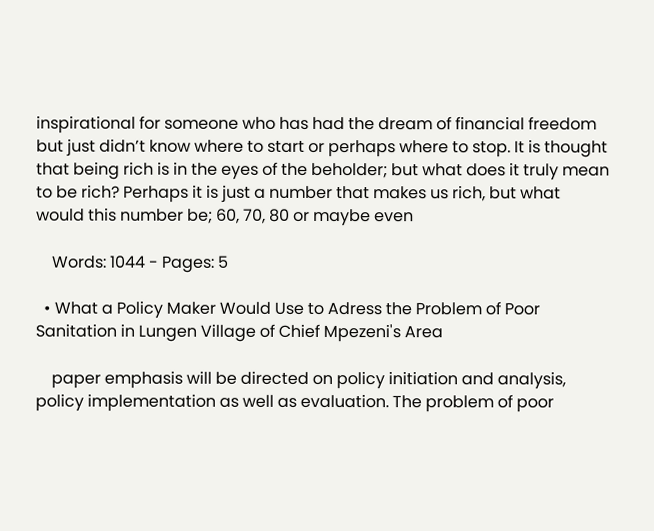inspirational for someone who has had the dream of financial freedom but just didn’t know where to start or perhaps where to stop. It is thought that being rich is in the eyes of the beholder; but what does it truly mean to be rich? Perhaps it is just a number that makes us rich, but what would this number be; 60, 70, 80 or maybe even

    Words: 1044 - Pages: 5

  • What a Policy Maker Would Use to Adress the Problem of Poor Sanitation in Lungen Village of Chief Mpezeni's Area

    paper emphasis will be directed on policy initiation and analysis, policy implementation as well as evaluation. The problem of poor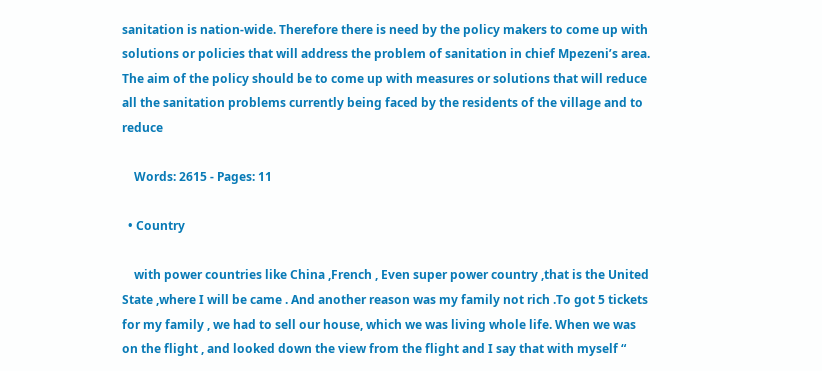sanitation is nation-wide. Therefore there is need by the policy makers to come up with solutions or policies that will address the problem of sanitation in chief Mpezeni’s area. The aim of the policy should be to come up with measures or solutions that will reduce all the sanitation problems currently being faced by the residents of the village and to reduce

    Words: 2615 - Pages: 11

  • Country

    with power countries like China ,French , Even super power country ,that is the United State ,where I will be came . And another reason was my family not rich .To got 5 tickets for my family , we had to sell our house, which we was living whole life. When we was on the flight , and looked down the view from the flight and I say that with myself “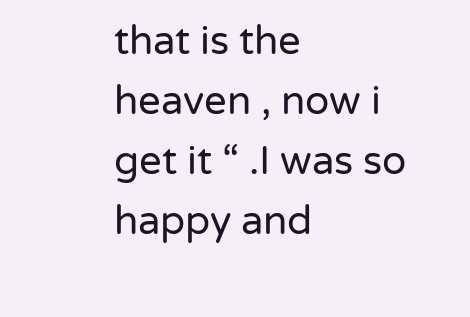that is the heaven , now i get it “ .I was so happy and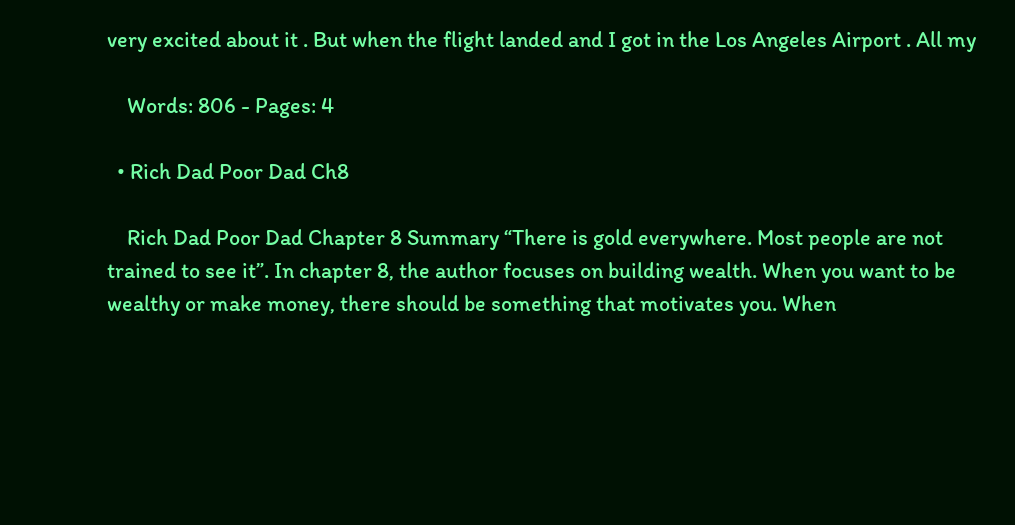very excited about it . But when the flight landed and I got in the Los Angeles Airport . All my

    Words: 806 - Pages: 4

  • Rich Dad Poor Dad Ch8

    Rich Dad Poor Dad Chapter 8 Summary “There is gold everywhere. Most people are not trained to see it”. In chapter 8, the author focuses on building wealth. When you want to be wealthy or make money, there should be something that motivates you. When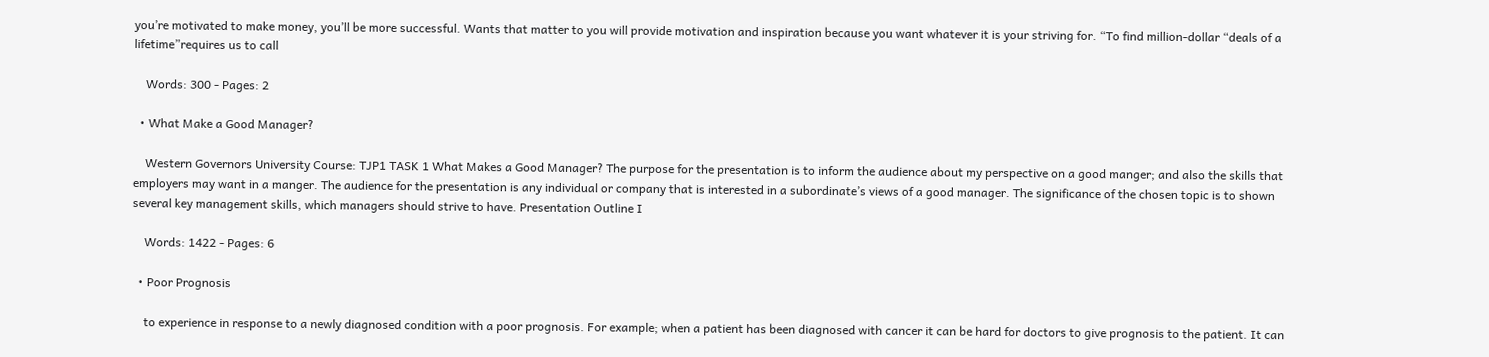you’re motivated to make money, you’ll be more successful. Wants that matter to you will provide motivation and inspiration because you want whatever it is your striving for. “To find million-dollar “deals of a lifetime”requires us to call

    Words: 300 - Pages: 2

  • What Make a Good Manager?

    Western Governors University Course: TJP1 TASK 1 What Makes a Good Manager? The purpose for the presentation is to inform the audience about my perspective on a good manger; and also the skills that employers may want in a manger. The audience for the presentation is any individual or company that is interested in a subordinate’s views of a good manager. The significance of the chosen topic is to shown several key management skills, which managers should strive to have. Presentation Outline I

    Words: 1422 - Pages: 6

  • Poor Prognosis

    to experience in response to a newly diagnosed condition with a poor prognosis. For example; when a patient has been diagnosed with cancer it can be hard for doctors to give prognosis to the patient. It can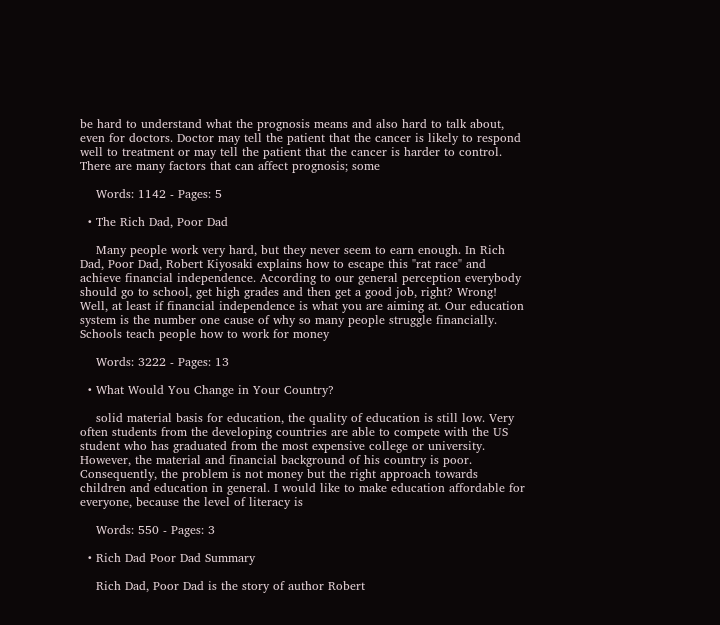be hard to understand what the prognosis means and also hard to talk about, even for doctors. Doctor may tell the patient that the cancer is likely to respond well to treatment or may tell the patient that the cancer is harder to control. There are many factors that can affect prognosis; some

    Words: 1142 - Pages: 5

  • The Rich Dad, Poor Dad

    Many people work very hard, but they never seem to earn enough. In Rich Dad, Poor Dad, Robert Kiyosaki explains how to escape this "rat race" and achieve financial independence. According to our general perception everybody should go to school, get high grades and then get a good job, right? Wrong! Well, at least if financial independence is what you are aiming at. Our education system is the number one cause of why so many people struggle financially. Schools teach people how to work for money

    Words: 3222 - Pages: 13

  • What Would You Change in Your Country?

    solid material basis for education, the quality of education is still low. Very often students from the developing countries are able to compete with the US student who has graduated from the most expensive college or university. However, the material and financial background of his country is poor. Consequently, the problem is not money but the right approach towards children and education in general. I would like to make education affordable for everyone, because the level of literacy is

    Words: 550 - Pages: 3

  • Rich Dad Poor Dad Summary

    Rich Dad, Poor Dad is the story of author Robert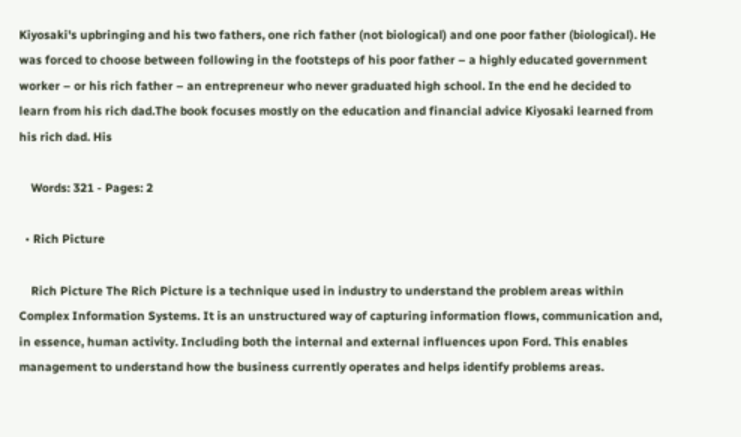Kiyosaki's upbringing and his two fathers, one rich father (not biological) and one poor father (biological). He was forced to choose between following in the footsteps of his poor father – a highly educated government worker – or his rich father – an entrepreneur who never graduated high school. In the end he decided to learn from his rich dad.The book focuses mostly on the education and financial advice Kiyosaki learned from his rich dad. His

    Words: 321 - Pages: 2

  • Rich Picture

    Rich Picture The Rich Picture is a technique used in industry to understand the problem areas within Complex Information Systems. It is an unstructured way of capturing information flows, communication and, in essence, human activity. Including both the internal and external influences upon Ford. This enables management to understand how the business currently operates and helps identify problems areas.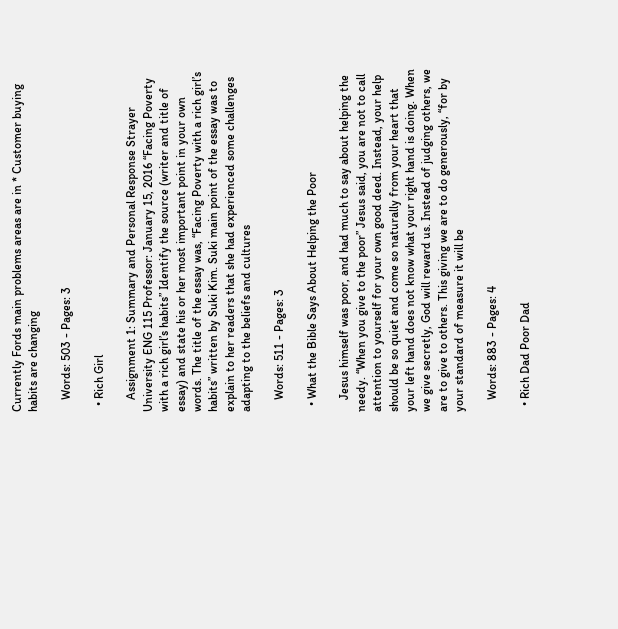Currently Fords main problems areas are in * Customer buying habits are changing

    Words: 503 - Pages: 3

  • Rich Girl

    Assignment 1: Summary and Personal Response Strayer University ENG 115 Professor: January 15, 2016 “Facing Poverty with a rich girl’s habits” Identify the source (writer and title of essay) and state his or her most important point in your own words. The title of the essay was, “Facing Poverty with a rich girl’s habits” written by Suki Kim. Suki main point of the essay was to explain to her readers that she had experienced some challenges adapting to the beliefs and cultures

    Words: 511 - Pages: 3

  • What the Bible Says About Helping the Poor

    Jesus himself was poor, and had much to say about helping the needy. “When you give to the poor” Jesus said, you are not to call attention to yourself for your own good deed. Instead, your help should be so quiet and come so naturally from your heart that your left hand does not know what your right hand is doing. When we give secretly, God will reward us. Instead of judging others, we are to give to others. This giving we are to do generously, “for by your standard of measure it will be

    Words: 883 - Pages: 4

  • Rich Dad Poor Dad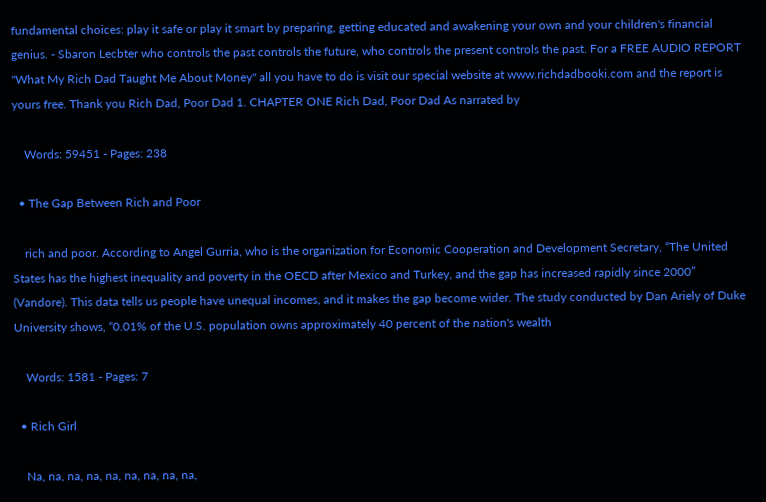fundamental choices: play it safe or play it smart by preparing, getting educated and awakening your own and your children's financial genius. - Sbaron Lecbter who controls the past controls the future, who controls the present controls the past. For a FREE AUDIO REPORT "What My Rich Dad Taught Me About Money" all you have to do is visit our special website at www.richdadbooki.com and the report is yours free. Thank you Rich Dad, Poor Dad 1. CHAPTER ONE Rich Dad, Poor Dad As narrated by

    Words: 59451 - Pages: 238

  • The Gap Between Rich and Poor

    rich and poor. According to Angel Gurria, who is the organization for Economic Cooperation and Development Secretary, “The United States has the highest inequality and poverty in the OECD after Mexico and Turkey, and the gap has increased rapidly since 2000” (Vandore). This data tells us people have unequal incomes, and it makes the gap become wider. The study conducted by Dan Ariely of Duke University shows, “0.01% of the U.S. population owns approximately 40 percent of the nation's wealth

    Words: 1581 - Pages: 7

  • Rich Girl

    Na, na, na, na, na, na, na, na, na,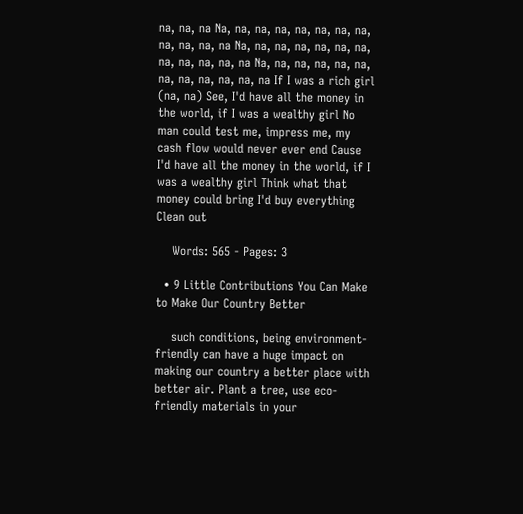na, na, na Na, na, na, na, na, na, na, na, na, na, na, na Na, na, na, na, na, na, na, na, na, na, na, na Na, na, na, na, na, na, na, na, na, na, na, na If I was a rich girl (na, na) See, I'd have all the money in the world, if I was a wealthy girl No man could test me, impress me, my cash flow would never ever end Cause I'd have all the money in the world, if I was a wealthy girl Think what that money could bring I'd buy everything Clean out

    Words: 565 - Pages: 3

  • 9 Little Contributions You Can Make to Make Our Country Better

    such conditions, being environment-friendly can have a huge impact on making our country a better place with better air. Plant a tree, use eco-friendly materials in your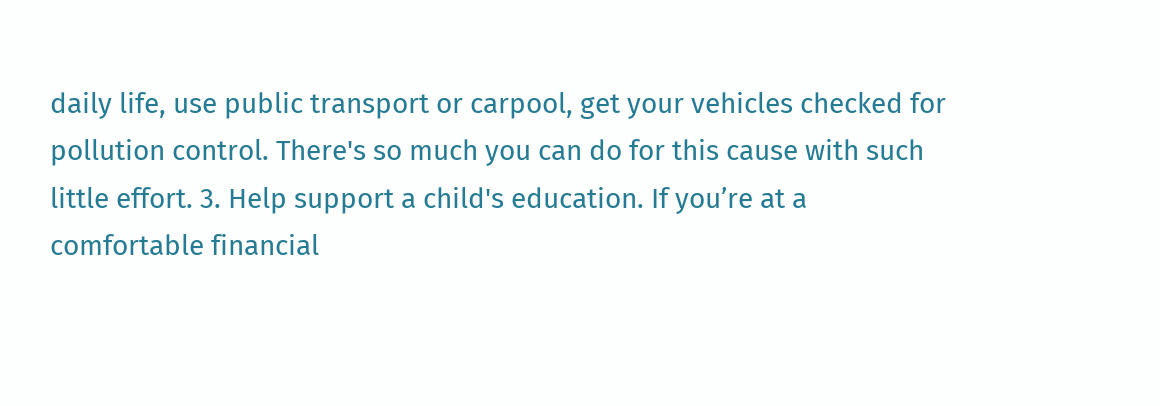daily life, use public transport or carpool, get your vehicles checked for pollution control. There's so much you can do for this cause with such little effort. 3. Help support a child's education. If you’re at a comfortable financial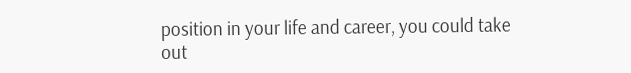position in your life and career, you could take out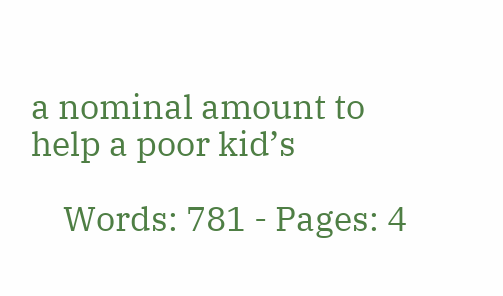a nominal amount to help a poor kid’s

    Words: 781 - Pages: 4